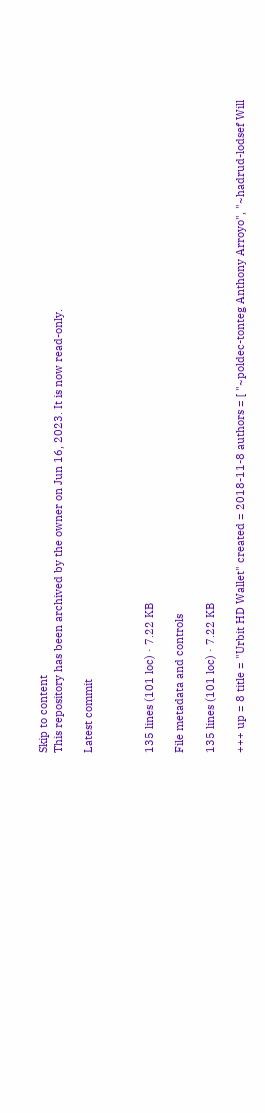Skip to content
This repository has been archived by the owner on Jun 16, 2023. It is now read-only.

Latest commit



135 lines (101 loc) · 7.22 KB

File metadata and controls

135 lines (101 loc) · 7.22 KB

+++ up = 8 title = "Urbit HD Wallet" created = 2018-11-8 authors = [ "~poldec-tonteg Anthony Arroyo", "~hadrud-lodsef Will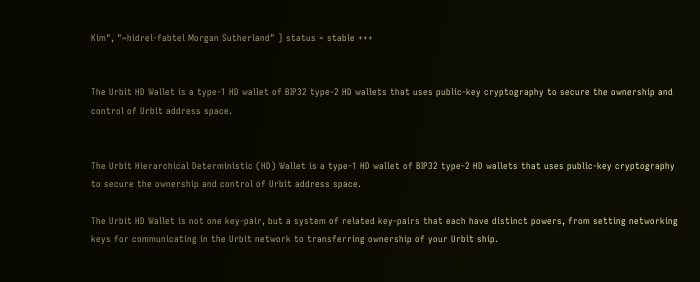Kim", "~hidrel-fabtel Morgan Sutherland" ] status = stable +++


The Urbit HD Wallet is a type-1 HD wallet of BIP32 type-2 HD wallets that uses public-key cryptography to secure the ownership and control of Urbit address space.


The Urbit Hierarchical Deterministic (HD) Wallet is a type-1 HD wallet of BIP32 type-2 HD wallets that uses public-key cryptography to secure the ownership and control of Urbit address space.

The Urbit HD Wallet is not one key-pair, but a system of related key-pairs that each have distinct powers, from setting networking keys for communicating in the Urbit network to transferring ownership of your Urbit ship.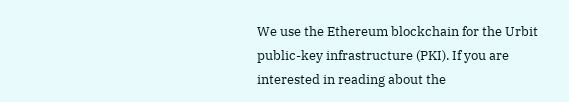We use the Ethereum blockchain for the Urbit public-key infrastructure (PKI). If you are interested in reading about the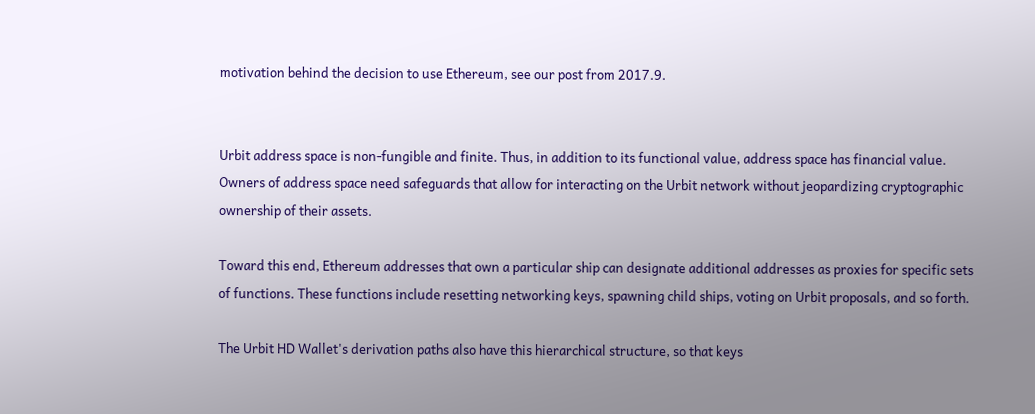motivation behind the decision to use Ethereum, see our post from 2017.9.


Urbit address space is non-fungible and finite. Thus, in addition to its functional value, address space has financial value. Owners of address space need safeguards that allow for interacting on the Urbit network without jeopardizing cryptographic ownership of their assets.

Toward this end, Ethereum addresses that own a particular ship can designate additional addresses as proxies for specific sets of functions. These functions include resetting networking keys, spawning child ships, voting on Urbit proposals, and so forth.

The Urbit HD Wallet's derivation paths also have this hierarchical structure, so that keys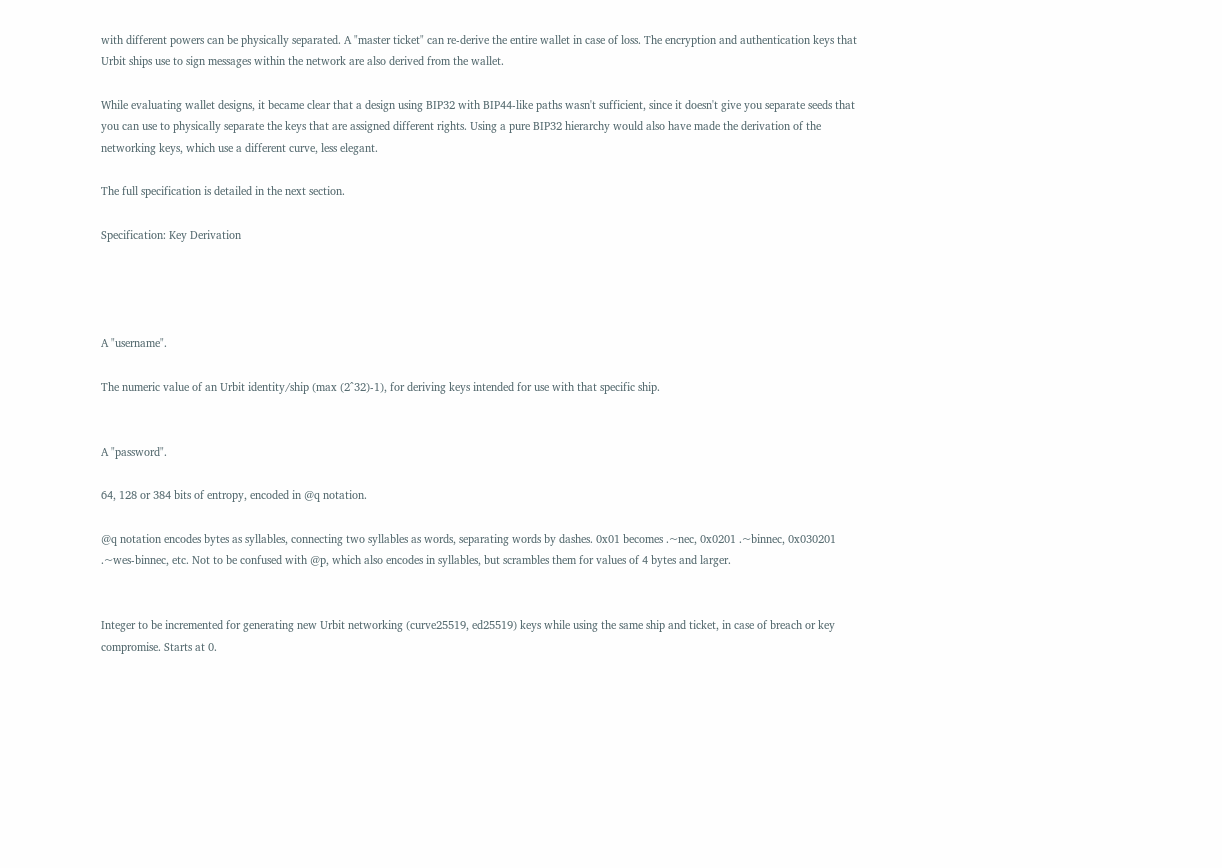with different powers can be physically separated. A "master ticket" can re-derive the entire wallet in case of loss. The encryption and authentication keys that Urbit ships use to sign messages within the network are also derived from the wallet.

While evaluating wallet designs, it became clear that a design using BIP32 with BIP44-like paths wasn't sufficient, since it doesn't give you separate seeds that you can use to physically separate the keys that are assigned different rights. Using a pure BIP32 hierarchy would also have made the derivation of the networking keys, which use a different curve, less elegant.

The full specification is detailed in the next section.

Specification: Key Derivation




A "username".

The numeric value of an Urbit identity/ship (max (2^32)-1), for deriving keys intended for use with that specific ship.


A "password".

64, 128 or 384 bits of entropy, encoded in @q notation.

@q notation encodes bytes as syllables, connecting two syllables as words, separating words by dashes. 0x01 becomes .~nec, 0x0201 .~binnec, 0x030201 .~wes-binnec, etc. Not to be confused with @p, which also encodes in syllables, but scrambles them for values of 4 bytes and larger.


Integer to be incremented for generating new Urbit networking (curve25519, ed25519) keys while using the same ship and ticket, in case of breach or key compromise. Starts at 0.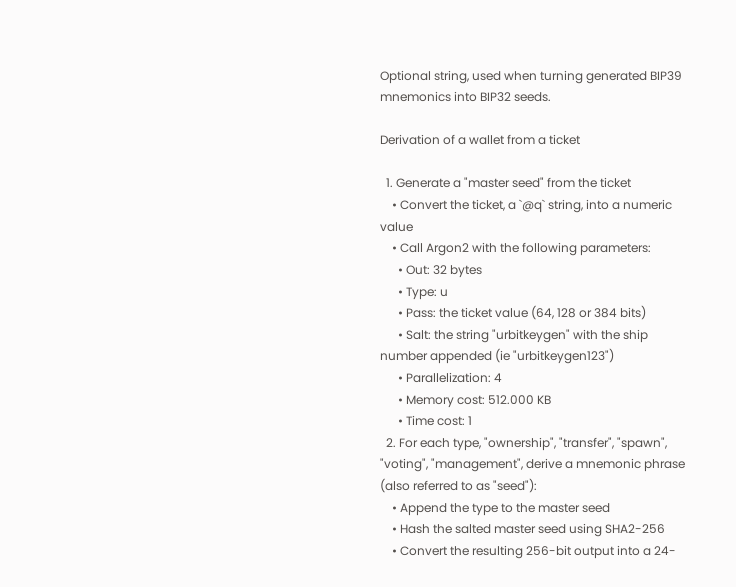Optional string, used when turning generated BIP39 mnemonics into BIP32 seeds.

Derivation of a wallet from a ticket

  1. Generate a "master seed" from the ticket
    • Convert the ticket, a `@q` string, into a numeric value
    • Call Argon2 with the following parameters:
      • Out: 32 bytes
      • Type: u
      • Pass: the ticket value (64, 128 or 384 bits)
      • Salt: the string "urbitkeygen" with the ship number appended (ie "urbitkeygen123")
      • Parallelization: 4
      • Memory cost: 512.000 KB
      • Time cost: 1
  2. For each type, "ownership", "transfer", "spawn", "voting", "management", derive a mnemonic phrase (also referred to as "seed"):
    • Append the type to the master seed
    • Hash the salted master seed using SHA2-256
    • Convert the resulting 256-bit output into a 24-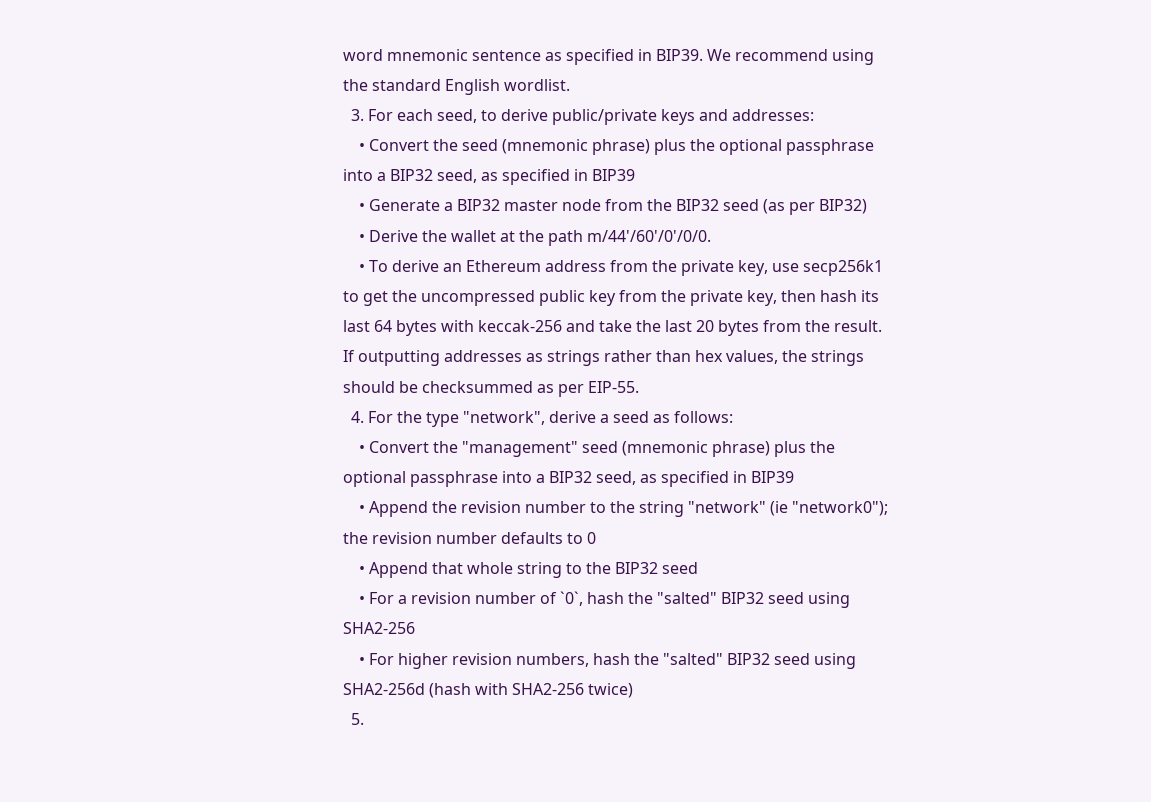word mnemonic sentence as specified in BIP39. We recommend using the standard English wordlist.
  3. For each seed, to derive public/private keys and addresses:
    • Convert the seed (mnemonic phrase) plus the optional passphrase into a BIP32 seed, as specified in BIP39
    • Generate a BIP32 master node from the BIP32 seed (as per BIP32)
    • Derive the wallet at the path m/44'/60'/0'/0/0.
    • To derive an Ethereum address from the private key, use secp256k1 to get the uncompressed public key from the private key, then hash its last 64 bytes with keccak-256 and take the last 20 bytes from the result. If outputting addresses as strings rather than hex values, the strings should be checksummed as per EIP-55.
  4. For the type "network", derive a seed as follows:
    • Convert the "management" seed (mnemonic phrase) plus the optional passphrase into a BIP32 seed, as specified in BIP39
    • Append the revision number to the string "network" (ie "network0"); the revision number defaults to 0
    • Append that whole string to the BIP32 seed
    • For a revision number of `0`, hash the "salted" BIP32 seed using SHA2-256
    • For higher revision numbers, hash the "salted" BIP32 seed using SHA2-256d (hash with SHA2-256 twice)
  5.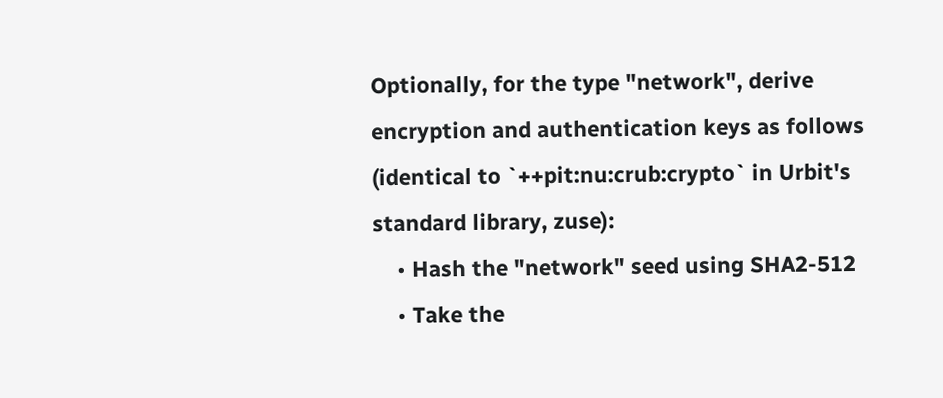Optionally, for the type "network", derive encryption and authentication keys as follows (identical to `++pit:nu:crub:crypto` in Urbit's standard library, zuse):
    • Hash the "network" seed using SHA2-512
    • Take the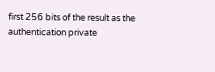first 256 bits of the result as the authentication private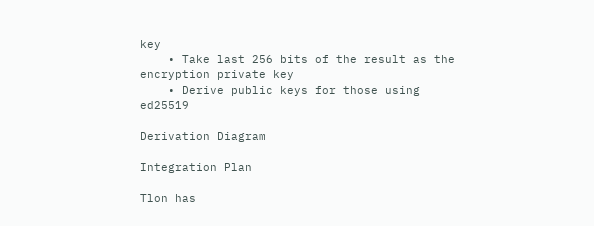key
    • Take last 256 bits of the result as the encryption private key
    • Derive public keys for those using ed25519

Derivation Diagram

Integration Plan

Tlon has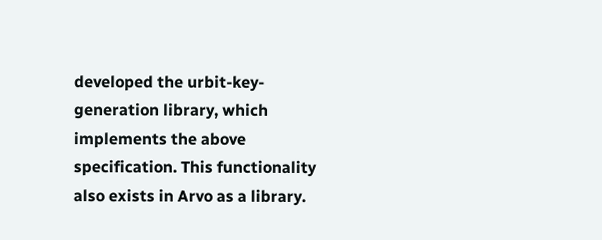developed the urbit-key-generation library, which implements the above specification. This functionality also exists in Arvo as a library.